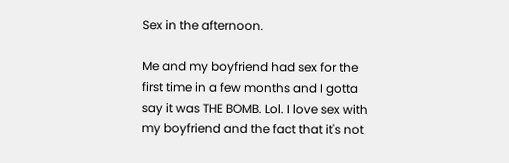Sex in the afternoon.

Me and my boyfriend had sex for the first time in a few months and I gotta say it was THE BOMB. Lol. I love sex with my boyfriend and the fact that it's not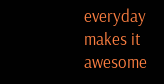everyday makes it awesome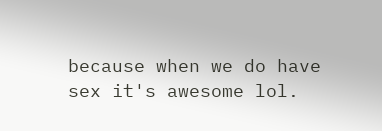because when we do have sex it's awesome lol.